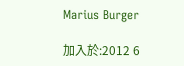Marius Burger

加入於:2012 6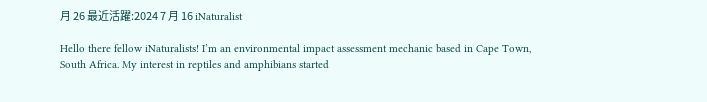月 26 最近活躍:2024 7 月 16 iNaturalist

Hello there fellow iNaturalists! I’m an environmental impact assessment mechanic based in Cape Town, South Africa. My interest in reptiles and amphibians started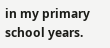in my primary school years.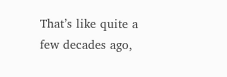That’s like quite a few decades ago,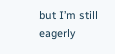but I’m still eagerly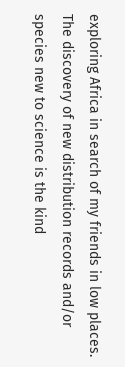exploring Africa in search of my friends in low places. The discovery of new distribution records and/or species new to science is the kind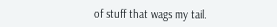of stuff that wags my tail.